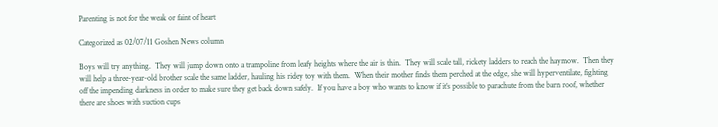Parenting is not for the weak or faint of heart

Categorized as 02/07/11 Goshen News column

Boys will try anything.  They will jump down onto a trampoline from leafy heights where the air is thin.  They will scale tall, rickety ladders to reach the haymow.  Then they will help a three-year-old brother scale the same ladder, hauling his ridey toy with them.  When their mother finds them perched at the edge, she will hyperventilate, fighting off the impending darkness in order to make sure they get back down safely.  If you have a boy who wants to know if it’s possible to parachute from the barn roof, whether there are shoes with suction cups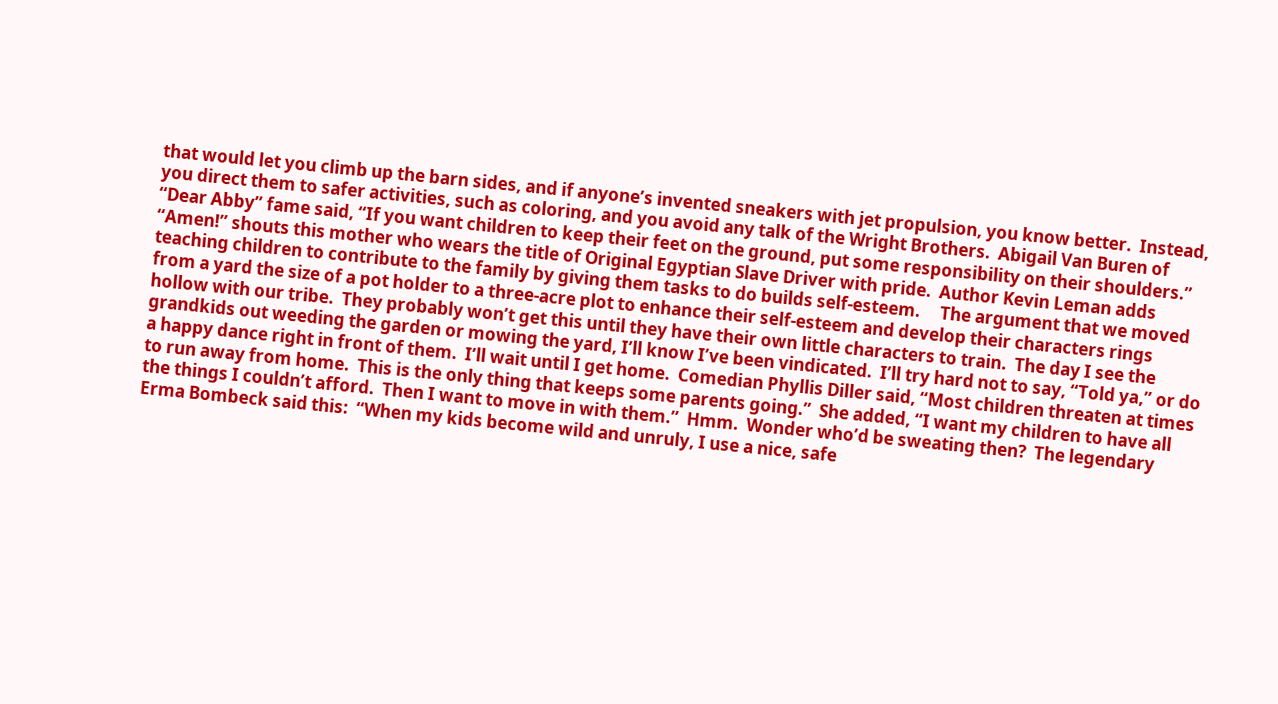that would let you climb up the barn sides, and if anyone’s invented sneakers with jet propulsion, you know better.  Instead, you direct them to safer activities, such as coloring, and you avoid any talk of the Wright Brothers.  Abigail Van Buren of “Dear Abby” fame said, “If you want children to keep their feet on the ground, put some responsibility on their shoulders.” “Amen!” shouts this mother who wears the title of Original Egyptian Slave Driver with pride.  Author Kevin Leman adds teaching children to contribute to the family by giving them tasks to do builds self-esteem.     The argument that we moved from a yard the size of a pot holder to a three-acre plot to enhance their self-esteem and develop their characters rings hollow with our tribe.  They probably won’t get this until they have their own little characters to train.  The day I see the grandkids out weeding the garden or mowing the yard, I’ll know I’ve been vindicated.  I’ll try hard not to say, “Told ya,” or do a happy dance right in front of them.  I’ll wait until I get home.  Comedian Phyllis Diller said, “Most children threaten at times to run away from home.  This is the only thing that keeps some parents going.”  She added, “I want my children to have all the things I couldn’t afford.  Then I want to move in with them.”  Hmm.  Wonder who’d be sweating then?  The legendary Erma Bombeck said this:  “When my kids become wild and unruly, I use a nice, safe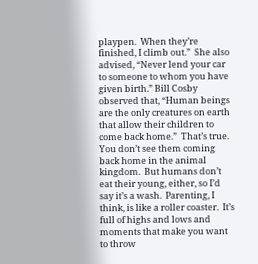playpen.  When they’re finished, I climb out.”  She also advised, “Never lend your car to someone to whom you have given birth.” Bill Cosby observed that, “Human beings are the only creatures on earth that allow their children to come back home.”  That’s true.  You don’t see them coming back home in the animal kingdom.  But humans don’t eat their young, either, so I’d say it’s a wash.  Parenting, I think, is like a roller coaster.  It’s full of highs and lows and moments that make you want to throw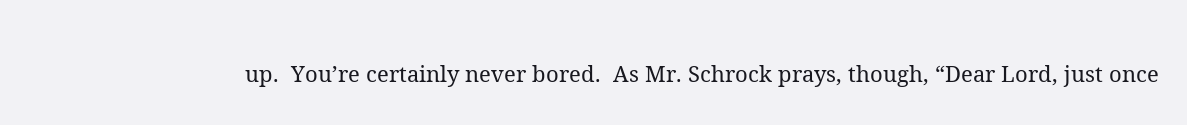up.  You’re certainly never bored.  As Mr. Schrock prays, though, “Dear Lord, just once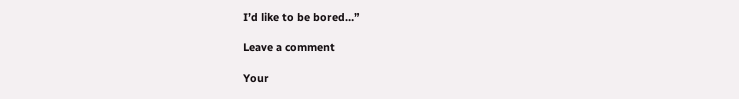I’d like to be bored…”

Leave a comment

Your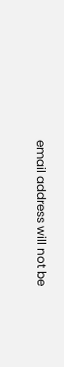email address will not be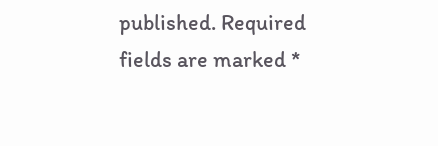published. Required fields are marked *